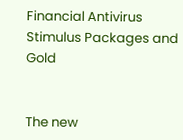Financial Antivirus Stimulus Packages and Gold


The new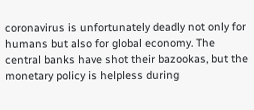coronavirus is unfortunately deadly not only for humans but also for global economy. The central banks have shot their bazookas, but the monetary policy is helpless during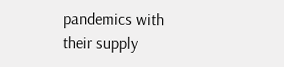pandemics with their supply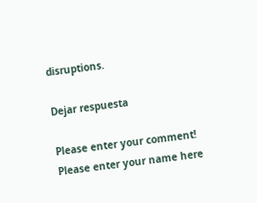disruptions.

Dejar respuesta

Please enter your comment!
Please enter your name here